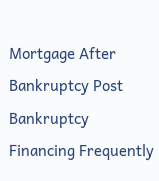Mortgage After Bankruptcy Post Bankruptcy Financing Frequently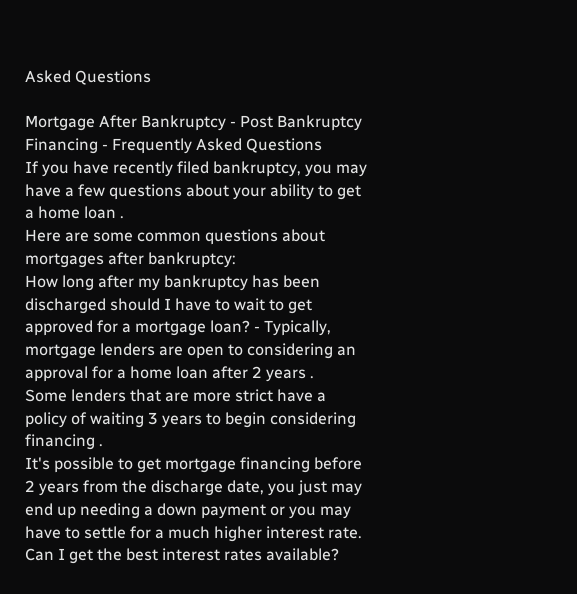Asked Questions

Mortgage After Bankruptcy - Post Bankruptcy Financing - Frequently Asked Questions
If you have recently filed bankruptcy, you may have a few questions about your ability to get a home loan .
Here are some common questions about mortgages after bankruptcy:
How long after my bankruptcy has been discharged should I have to wait to get approved for a mortgage loan? - Typically, mortgage lenders are open to considering an approval for a home loan after 2 years .
Some lenders that are more strict have a policy of waiting 3 years to begin considering financing .
It's possible to get mortgage financing before 2 years from the discharge date, you just may end up needing a down payment or you may have to settle for a much higher interest rate.
Can I get the best interest rates available?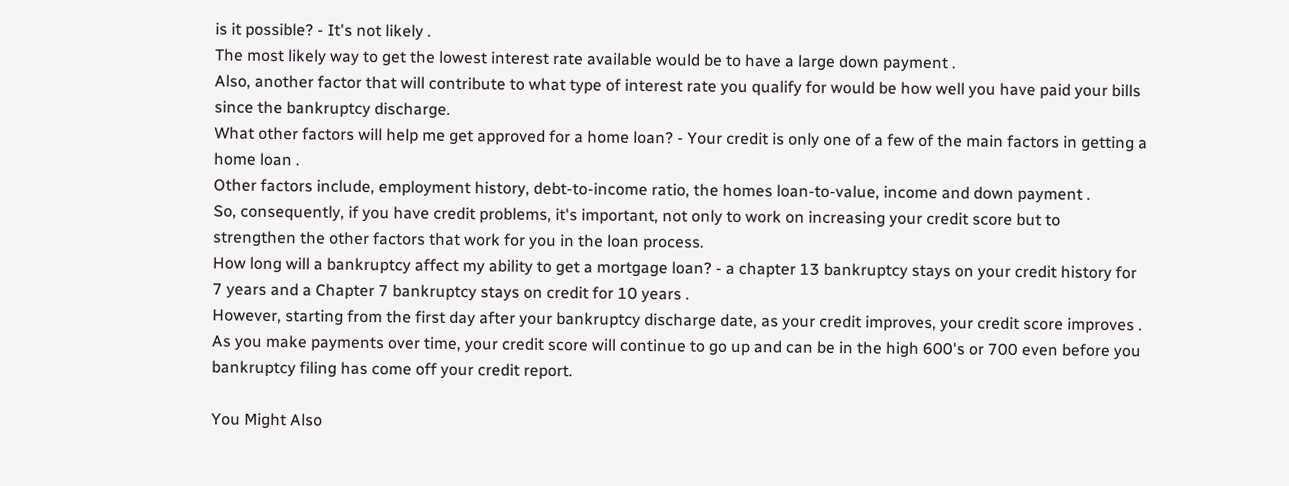is it possible? - It's not likely .
The most likely way to get the lowest interest rate available would be to have a large down payment .
Also, another factor that will contribute to what type of interest rate you qualify for would be how well you have paid your bills since the bankruptcy discharge.
What other factors will help me get approved for a home loan? - Your credit is only one of a few of the main factors in getting a home loan .
Other factors include, employment history, debt-to-income ratio, the homes loan-to-value, income and down payment .
So, consequently, if you have credit problems, it's important, not only to work on increasing your credit score but to strengthen the other factors that work for you in the loan process.
How long will a bankruptcy affect my ability to get a mortgage loan? - a chapter 13 bankruptcy stays on your credit history for 7 years and a Chapter 7 bankruptcy stays on credit for 10 years .
However, starting from the first day after your bankruptcy discharge date, as your credit improves, your credit score improves .
As you make payments over time, your credit score will continue to go up and can be in the high 600's or 700 even before you bankruptcy filing has come off your credit report.

You Might Also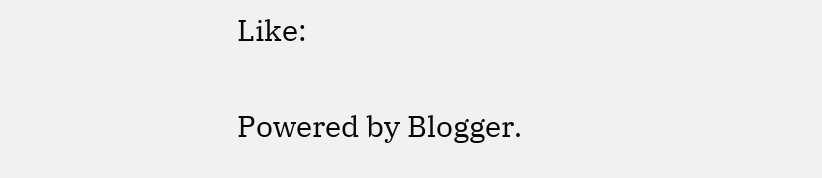Like:

Powered by Blogger.